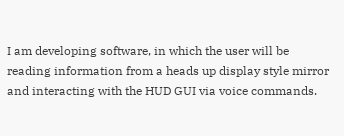I am developing software, in which the user will be reading information from a heads up display style mirror and interacting with the HUD GUI via voice commands.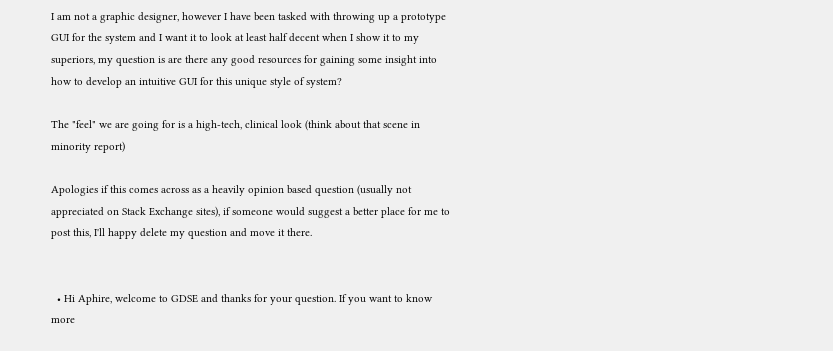I am not a graphic designer, however I have been tasked with throwing up a prototype GUI for the system and I want it to look at least half decent when I show it to my superiors, my question is are there any good resources for gaining some insight into how to develop an intuitive GUI for this unique style of system?

The "feel" we are going for is a high-tech, clinical look (think about that scene in minority report)

Apologies if this comes across as a heavily opinion based question (usually not appreciated on Stack Exchange sites), if someone would suggest a better place for me to post this, I'll happy delete my question and move it there.


  • Hi Aphire, welcome to GDSE and thanks for your question. If you want to know more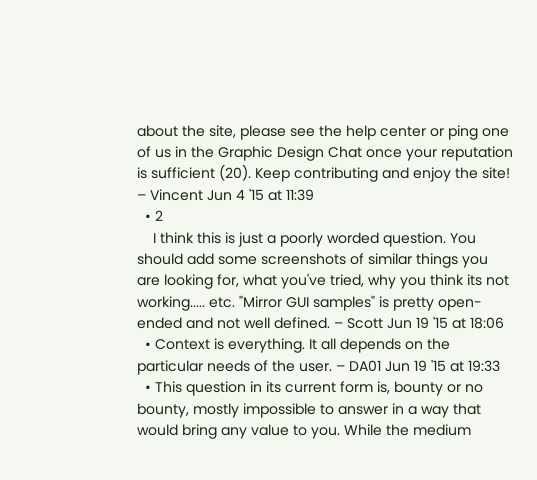about the site, please see the help center or ping one of us in the Graphic Design Chat once your reputation is sufficient (20). Keep contributing and enjoy the site! – Vincent Jun 4 '15 at 11:39
  • 2
    I think this is just a poorly worded question. You should add some screenshots of similar things you are looking for, what you've tried, why you think its not working..... etc. "Mirror GUI samples" is pretty open-ended and not well defined. – Scott Jun 19 '15 at 18:06
  • Context is everything. It all depends on the particular needs of the user. – DA01 Jun 19 '15 at 19:33
  • This question in its current form is, bounty or no bounty, mostly impossible to answer in a way that would bring any value to you. While the medium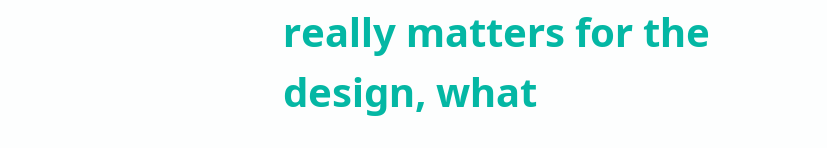really matters for the design, what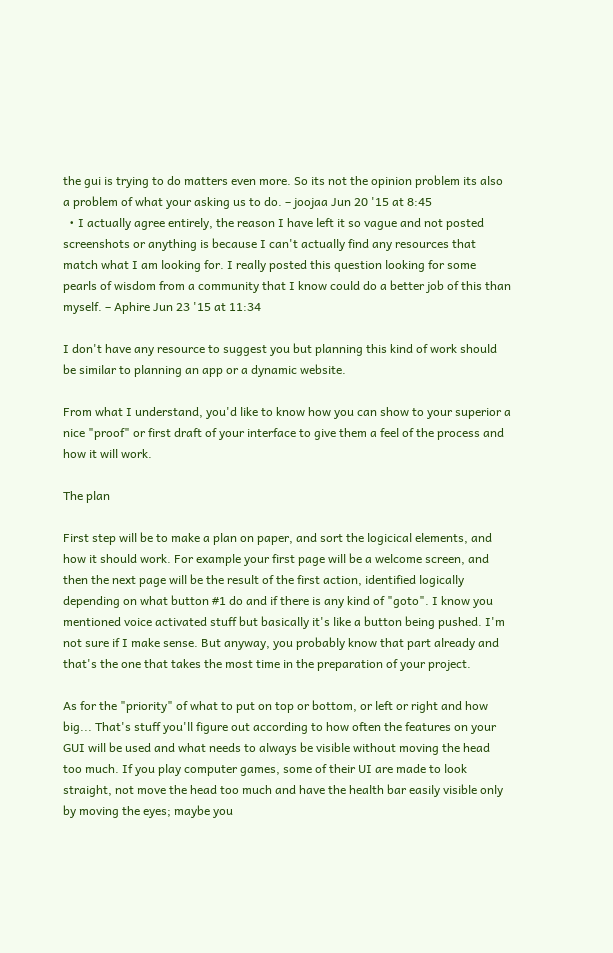the gui is trying to do matters even more. So its not the opinion problem its also a problem of what your asking us to do. – joojaa Jun 20 '15 at 8:45
  • I actually agree entirely, the reason I have left it so vague and not posted screenshots or anything is because I can't actually find any resources that match what I am looking for. I really posted this question looking for some pearls of wisdom from a community that I know could do a better job of this than myself. – Aphire Jun 23 '15 at 11:34

I don't have any resource to suggest you but planning this kind of work should be similar to planning an app or a dynamic website.

From what I understand, you'd like to know how you can show to your superior a nice "proof" or first draft of your interface to give them a feel of the process and how it will work.

The plan

First step will be to make a plan on paper, and sort the logicical elements, and how it should work. For example your first page will be a welcome screen, and then the next page will be the result of the first action, identified logically depending on what button #1 do and if there is any kind of "goto". I know you mentioned voice activated stuff but basically it's like a button being pushed. I'm not sure if I make sense. But anyway, you probably know that part already and that's the one that takes the most time in the preparation of your project.

As for the "priority" of what to put on top or bottom, or left or right and how big... That's stuff you'll figure out according to how often the features on your GUI will be used and what needs to always be visible without moving the head too much. If you play computer games, some of their UI are made to look straight, not move the head too much and have the health bar easily visible only by moving the eyes; maybe you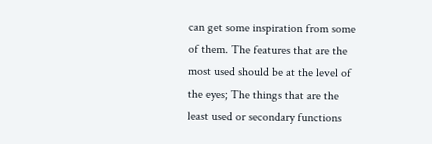can get some inspiration from some of them. The features that are the most used should be at the level of the eyes; The things that are the least used or secondary functions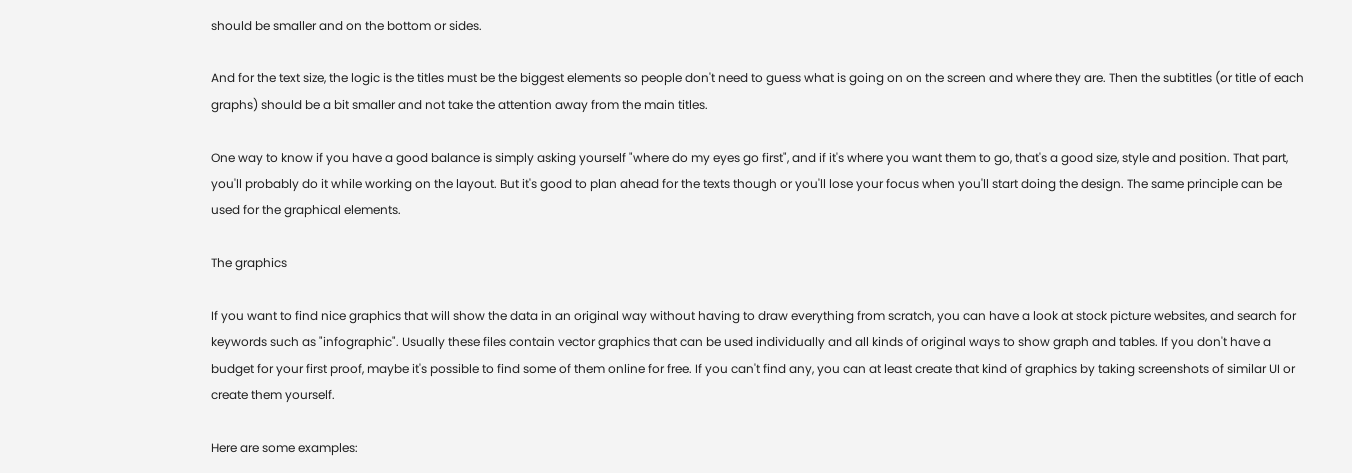should be smaller and on the bottom or sides.

And for the text size, the logic is the titles must be the biggest elements so people don't need to guess what is going on on the screen and where they are. Then the subtitles (or title of each graphs) should be a bit smaller and not take the attention away from the main titles.

One way to know if you have a good balance is simply asking yourself "where do my eyes go first", and if it's where you want them to go, that's a good size, style and position. That part, you'll probably do it while working on the layout. But it's good to plan ahead for the texts though or you'll lose your focus when you'll start doing the design. The same principle can be used for the graphical elements.

The graphics

If you want to find nice graphics that will show the data in an original way without having to draw everything from scratch, you can have a look at stock picture websites, and search for keywords such as "infographic". Usually these files contain vector graphics that can be used individually and all kinds of original ways to show graph and tables. If you don't have a budget for your first proof, maybe it's possible to find some of them online for free. If you can't find any, you can at least create that kind of graphics by taking screenshots of similar UI or create them yourself.

Here are some examples: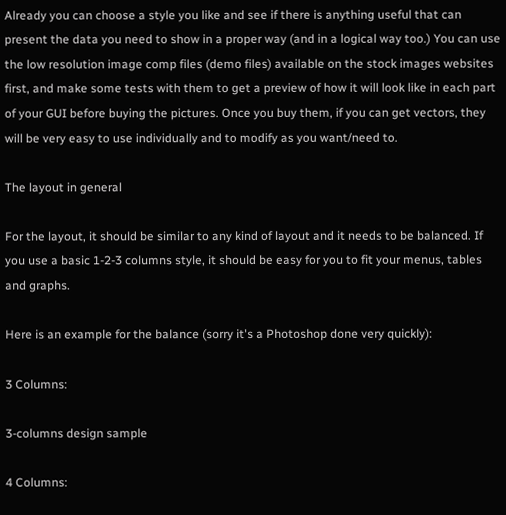Already you can choose a style you like and see if there is anything useful that can present the data you need to show in a proper way (and in a logical way too.) You can use the low resolution image comp files (demo files) available on the stock images websites first, and make some tests with them to get a preview of how it will look like in each part of your GUI before buying the pictures. Once you buy them, if you can get vectors, they will be very easy to use individually and to modify as you want/need to.

The layout in general

For the layout, it should be similar to any kind of layout and it needs to be balanced. If you use a basic 1-2-3 columns style, it should be easy for you to fit your menus, tables and graphs.

Here is an example for the balance (sorry it's a Photoshop done very quickly):

3 Columns:

3-columns design sample

4 Columns: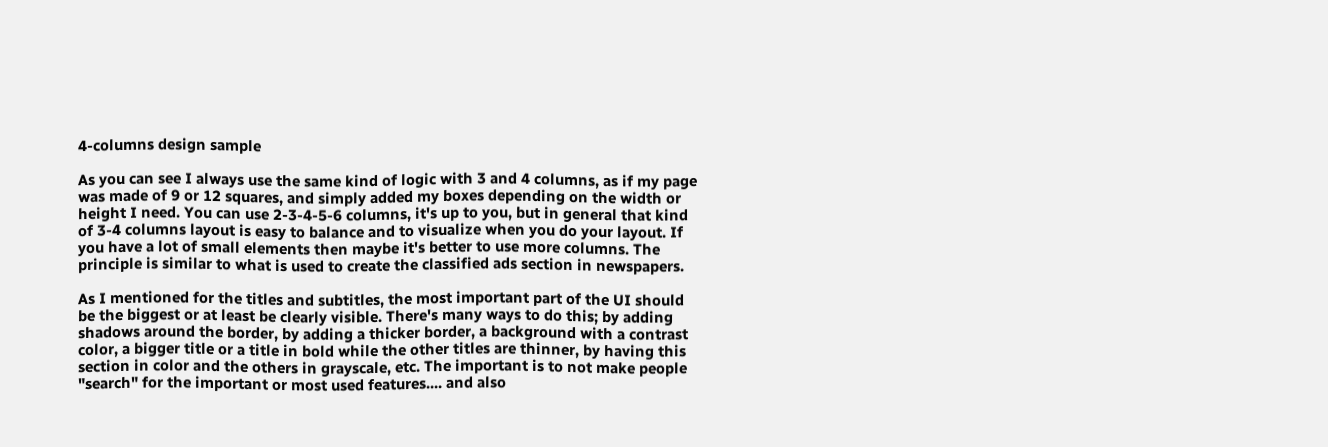4-columns design sample

As you can see I always use the same kind of logic with 3 and 4 columns, as if my page was made of 9 or 12 squares, and simply added my boxes depending on the width or height I need. You can use 2-3-4-5-6 columns, it's up to you, but in general that kind of 3-4 columns layout is easy to balance and to visualize when you do your layout. If you have a lot of small elements then maybe it's better to use more columns. The principle is similar to what is used to create the classified ads section in newspapers.

As I mentioned for the titles and subtitles, the most important part of the UI should be the biggest or at least be clearly visible. There's many ways to do this; by adding shadows around the border, by adding a thicker border, a background with a contrast color, a bigger title or a title in bold while the other titles are thinner, by having this section in color and the others in grayscale, etc. The important is to not make people "search" for the important or most used features.... and also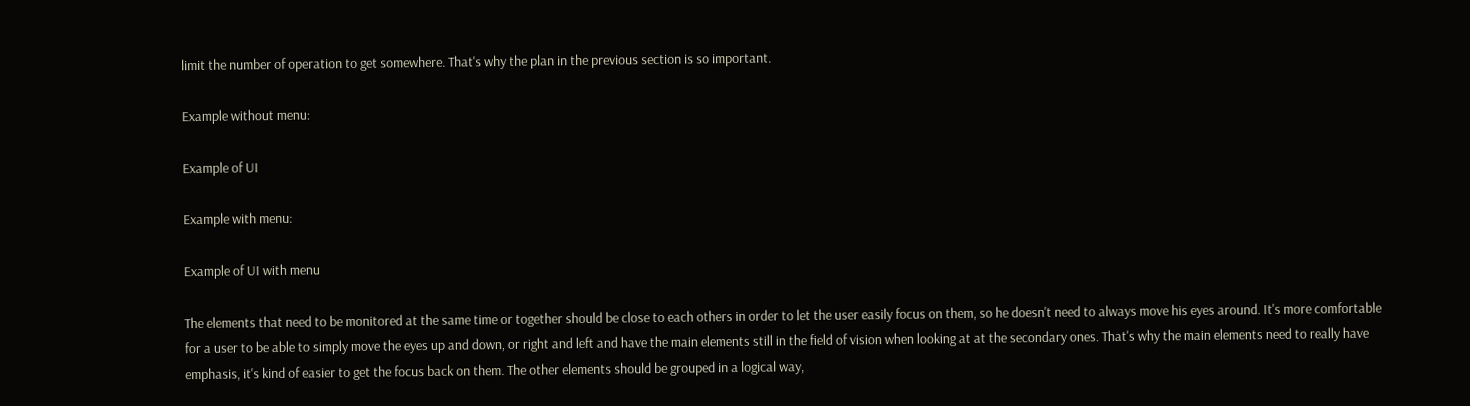limit the number of operation to get somewhere. That's why the plan in the previous section is so important.

Example without menu:

Example of UI

Example with menu:

Example of UI with menu

The elements that need to be monitored at the same time or together should be close to each others in order to let the user easily focus on them, so he doesn't need to always move his eyes around. It's more comfortable for a user to be able to simply move the eyes up and down, or right and left and have the main elements still in the field of vision when looking at at the secondary ones. That's why the main elements need to really have emphasis, it's kind of easier to get the focus back on them. The other elements should be grouped in a logical way,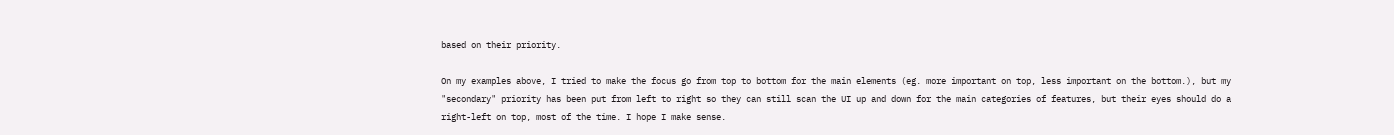based on their priority.

On my examples above, I tried to make the focus go from top to bottom for the main elements (eg. more important on top, less important on the bottom.), but my "secondary" priority has been put from left to right so they can still scan the UI up and down for the main categories of features, but their eyes should do a right-left on top, most of the time. I hope I make sense.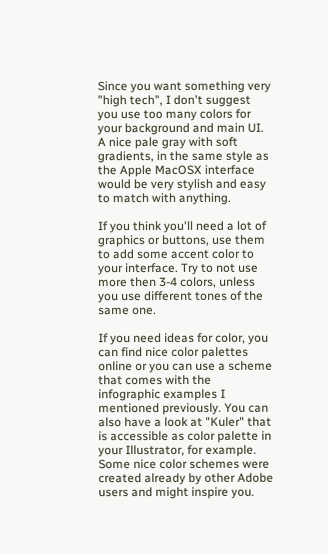Since you want something very "high tech", I don't suggest you use too many colors for your background and main UI. A nice pale gray with soft gradients, in the same style as the Apple MacOSX interface would be very stylish and easy to match with anything.

If you think you'll need a lot of graphics or buttons, use them to add some accent color to your interface. Try to not use more then 3-4 colors, unless you use different tones of the same one.

If you need ideas for color, you can find nice color palettes online or you can use a scheme that comes with the infographic examples I mentioned previously. You can also have a look at "Kuler" that is accessible as color palette in your Illustrator, for example. Some nice color schemes were created already by other Adobe users and might inspire you.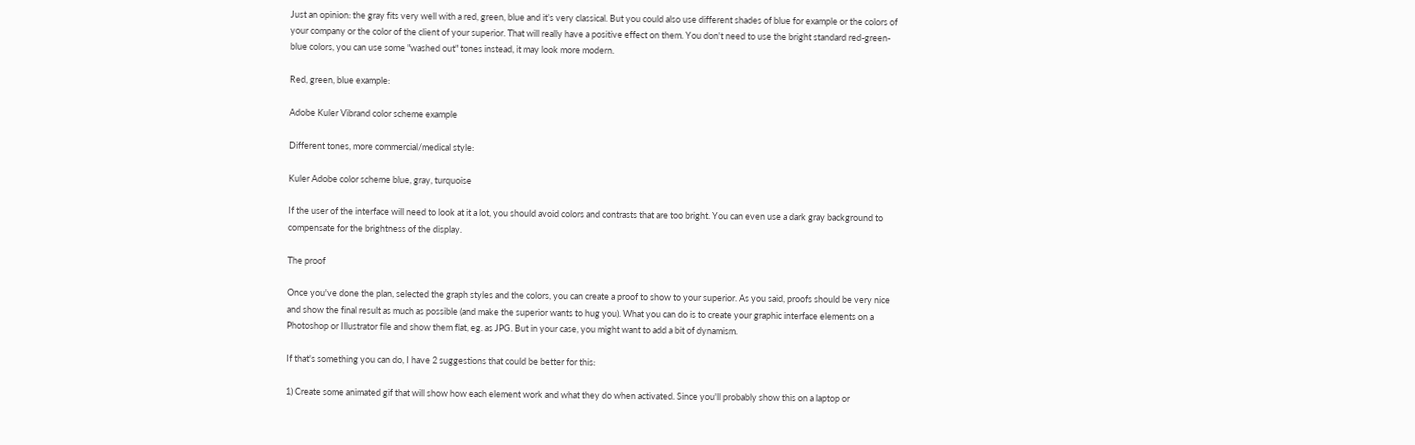Just an opinion: the gray fits very well with a red, green, blue and it's very classical. But you could also use different shades of blue for example or the colors of your company or the color of the client of your superior. That will really have a positive effect on them. You don't need to use the bright standard red-green-blue colors, you can use some "washed out" tones instead, it may look more modern.

Red, green, blue example:

Adobe Kuler Vibrand color scheme example

Different tones, more commercial/medical style:

Kuler Adobe color scheme blue, gray, turquoise

If the user of the interface will need to look at it a lot, you should avoid colors and contrasts that are too bright. You can even use a dark gray background to compensate for the brightness of the display.

The proof

Once you've done the plan, selected the graph styles and the colors, you can create a proof to show to your superior. As you said, proofs should be very nice and show the final result as much as possible (and make the superior wants to hug you). What you can do is to create your graphic interface elements on a Photoshop or Illustrator file and show them flat, eg. as JPG. But in your case, you might want to add a bit of dynamism.

If that's something you can do, I have 2 suggestions that could be better for this:

1) Create some animated gif that will show how each element work and what they do when activated. Since you'll probably show this on a laptop or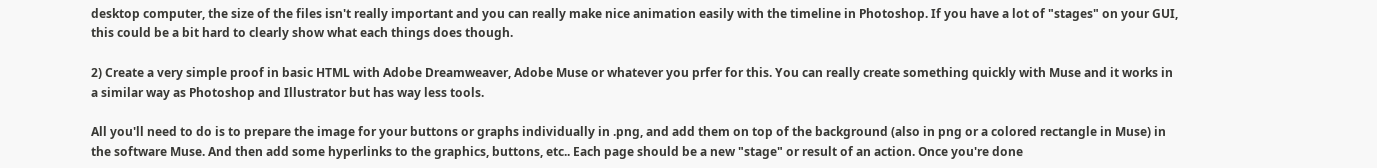desktop computer, the size of the files isn't really important and you can really make nice animation easily with the timeline in Photoshop. If you have a lot of "stages" on your GUI, this could be a bit hard to clearly show what each things does though.

2) Create a very simple proof in basic HTML with Adobe Dreamweaver, Adobe Muse or whatever you prfer for this. You can really create something quickly with Muse and it works in a similar way as Photoshop and Illustrator but has way less tools.

All you'll need to do is to prepare the image for your buttons or graphs individually in .png, and add them on top of the background (also in png or a colored rectangle in Muse) in the software Muse. And then add some hyperlinks to the graphics, buttons, etc.. Each page should be a new "stage" or result of an action. Once you're done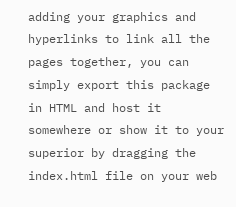adding your graphics and hyperlinks to link all the pages together, you can simply export this package in HTML and host it somewhere or show it to your superior by dragging the index.html file on your web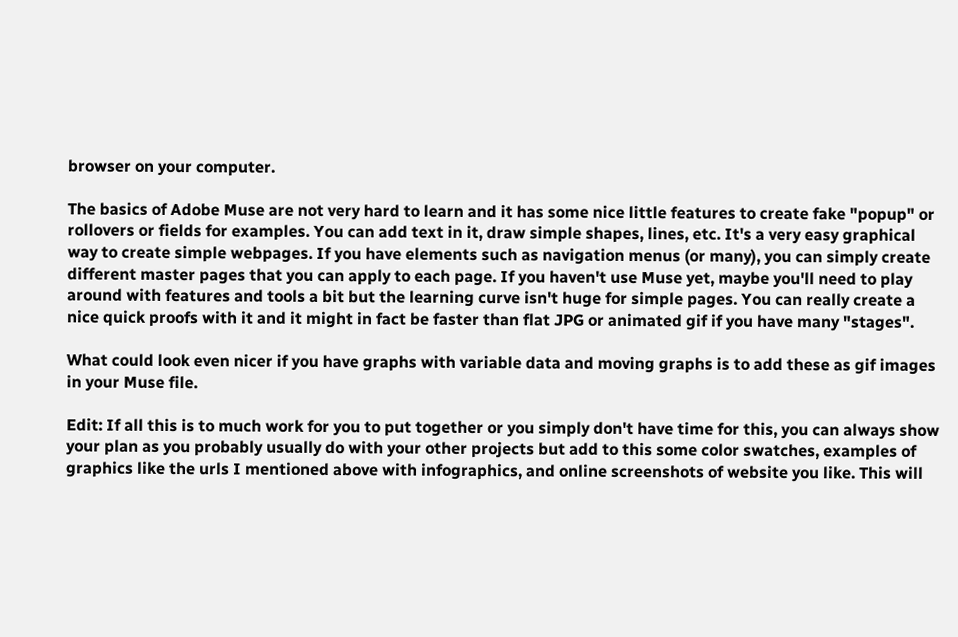browser on your computer.

The basics of Adobe Muse are not very hard to learn and it has some nice little features to create fake "popup" or rollovers or fields for examples. You can add text in it, draw simple shapes, lines, etc. It's a very easy graphical way to create simple webpages. If you have elements such as navigation menus (or many), you can simply create different master pages that you can apply to each page. If you haven't use Muse yet, maybe you'll need to play around with features and tools a bit but the learning curve isn't huge for simple pages. You can really create a nice quick proofs with it and it might in fact be faster than flat JPG or animated gif if you have many "stages".

What could look even nicer if you have graphs with variable data and moving graphs is to add these as gif images in your Muse file.

Edit: If all this is to much work for you to put together or you simply don't have time for this, you can always show your plan as you probably usually do with your other projects but add to this some color swatches, examples of graphics like the urls I mentioned above with infographics, and online screenshots of website you like. This will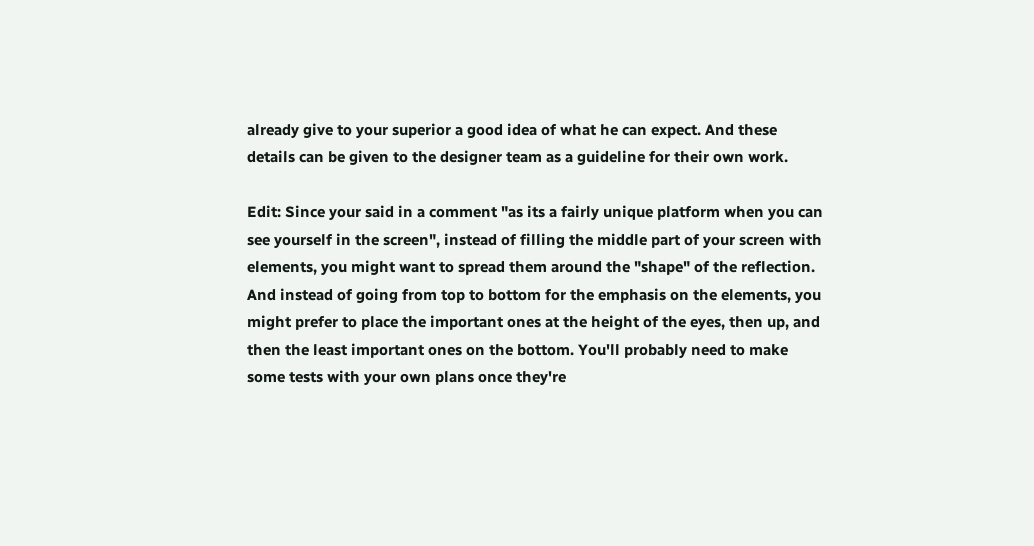already give to your superior a good idea of what he can expect. And these details can be given to the designer team as a guideline for their own work.

Edit: Since your said in a comment "as its a fairly unique platform when you can see yourself in the screen", instead of filling the middle part of your screen with elements, you might want to spread them around the "shape" of the reflection. And instead of going from top to bottom for the emphasis on the elements, you might prefer to place the important ones at the height of the eyes, then up, and then the least important ones on the bottom. You'll probably need to make some tests with your own plans once they're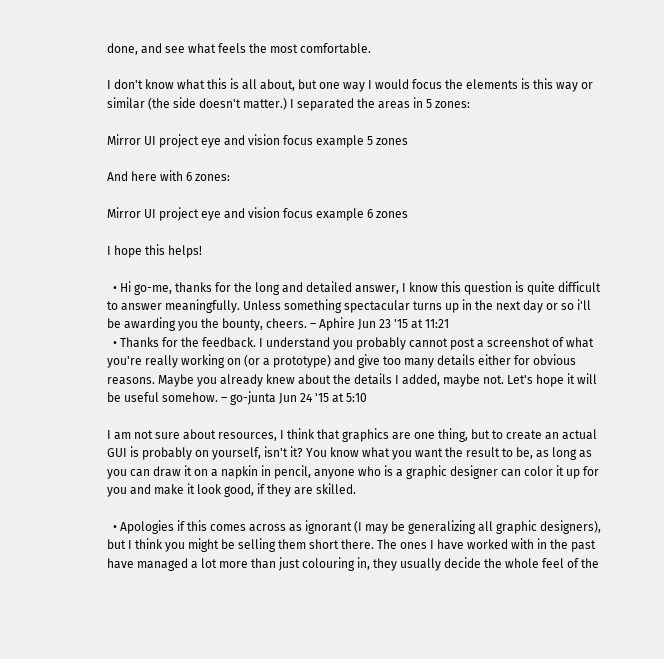done, and see what feels the most comfortable.

I don't know what this is all about, but one way I would focus the elements is this way or similar (the side doesn't matter.) I separated the areas in 5 zones:

Mirror UI project eye and vision focus example 5 zones

And here with 6 zones:

Mirror UI project eye and vision focus example 6 zones

I hope this helps!

  • Hi go-me, thanks for the long and detailed answer, I know this question is quite difficult to answer meaningfully. Unless something spectacular turns up in the next day or so i'll be awarding you the bounty, cheers. – Aphire Jun 23 '15 at 11:21
  • Thanks for the feedback. I understand you probably cannot post a screenshot of what you're really working on (or a prototype) and give too many details either for obvious reasons. Maybe you already knew about the details I added, maybe not. Let's hope it will be useful somehow. – go-junta Jun 24 '15 at 5:10

I am not sure about resources, I think that graphics are one thing, but to create an actual GUI is probably on yourself, isn't it? You know what you want the result to be, as long as you can draw it on a napkin in pencil, anyone who is a graphic designer can color it up for you and make it look good, if they are skilled.

  • Apologies if this comes across as ignorant (I may be generalizing all graphic designers), but I think you might be selling them short there. The ones I have worked with in the past have managed a lot more than just colouring in, they usually decide the whole feel of the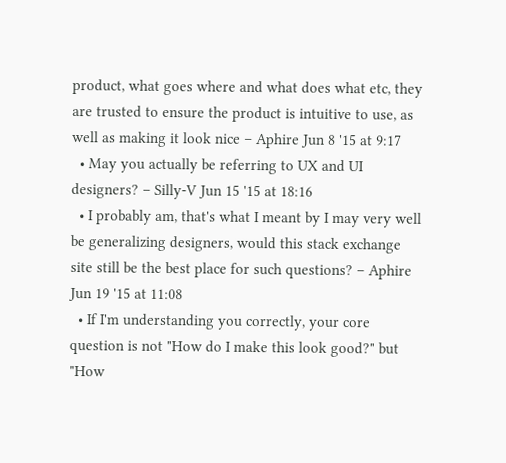product, what goes where and what does what etc, they are trusted to ensure the product is intuitive to use, as well as making it look nice – Aphire Jun 8 '15 at 9:17
  • May you actually be referring to UX and UI designers? – Silly-V Jun 15 '15 at 18:16
  • I probably am, that's what I meant by I may very well be generalizing designers, would this stack exchange site still be the best place for such questions? – Aphire Jun 19 '15 at 11:08
  • If I'm understanding you correctly, your core question is not "How do I make this look good?" but "How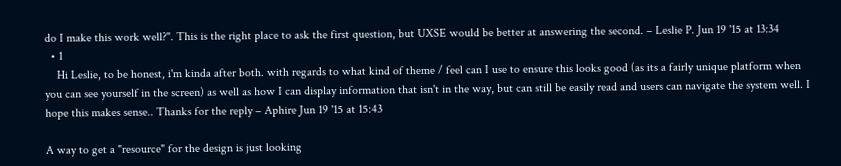do I make this work well?". This is the right place to ask the first question, but UXSE would be better at answering the second. – Leslie P. Jun 19 '15 at 13:34
  • 1
    Hi Leslie, to be honest, i'm kinda after both. with regards to what kind of theme / feel can I use to ensure this looks good (as its a fairly unique platform when you can see yourself in the screen) as well as how I can display information that isn't in the way, but can still be easily read and users can navigate the system well. I hope this makes sense.. Thanks for the reply – Aphire Jun 19 '15 at 15:43

A way to get a "resource" for the design is just looking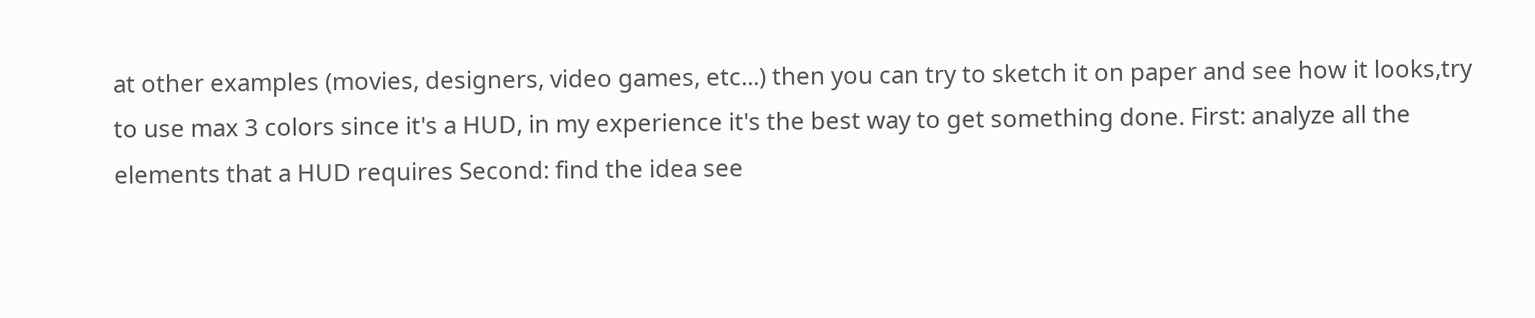at other examples (movies, designers, video games, etc...) then you can try to sketch it on paper and see how it looks,try to use max 3 colors since it's a HUD, in my experience it's the best way to get something done. First: analyze all the elements that a HUD requires Second: find the idea see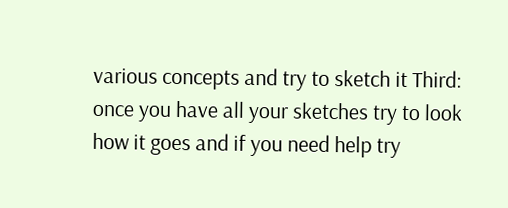various concepts and try to sketch it Third: once you have all your sketches try to look how it goes and if you need help try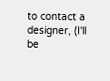to contact a designer, (I'll be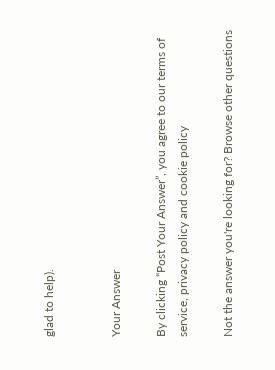glad to help).


Your Answer

By clicking “Post Your Answer”, you agree to our terms of service, privacy policy and cookie policy

Not the answer you're looking for? Browse other questions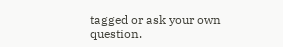tagged or ask your own question.